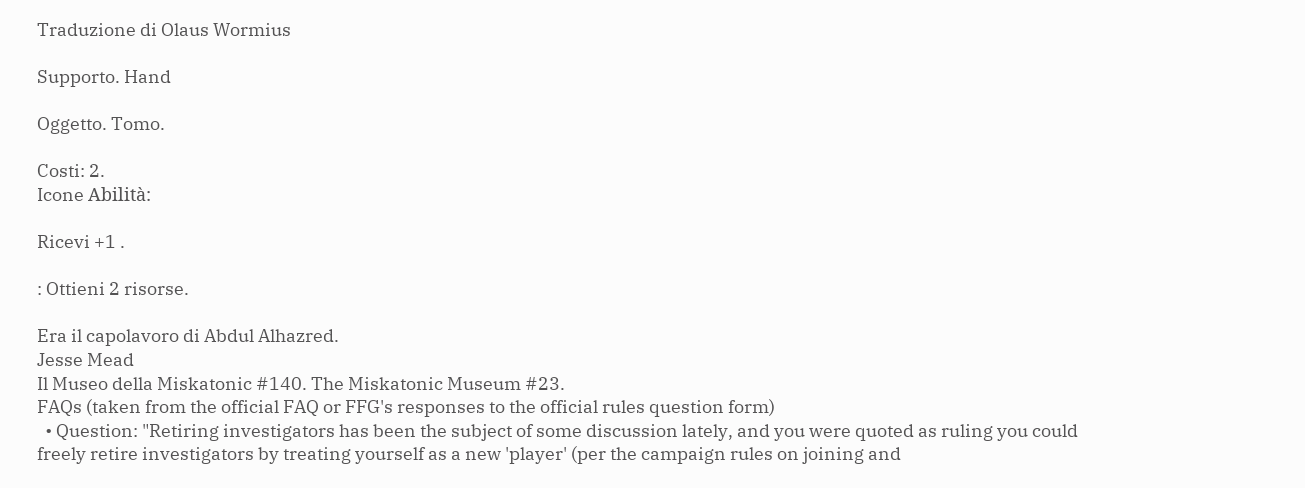Traduzione di Olaus Wormius

Supporto. Hand

Oggetto. Tomo.

Costi: 2.
Icone Abilità:

Ricevi +1 .

: Ottieni 2 risorse.

Era il capolavoro di Abdul Alhazred.
Jesse Mead
Il Museo della Miskatonic #140. The Miskatonic Museum #23.
FAQs (taken from the official FAQ or FFG's responses to the official rules question form)
  • Question: "Retiring investigators has been the subject of some discussion lately, and you were quoted as ruling you could freely retire investigators by treating yourself as a new 'player' (per the campaign rules on joining and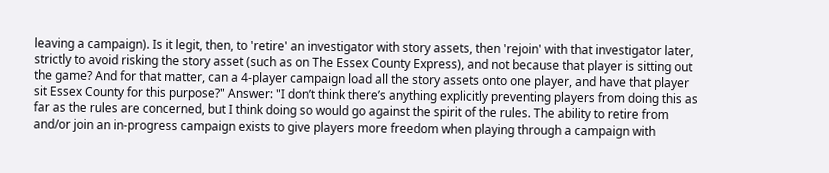leaving a campaign). Is it legit, then, to 'retire' an investigator with story assets, then 'rejoin' with that investigator later, strictly to avoid risking the story asset (such as on The Essex County Express), and not because that player is sitting out the game? And for that matter, can a 4-player campaign load all the story assets onto one player, and have that player sit Essex County for this purpose?" Answer: "I don’t think there’s anything explicitly preventing players from doing this as far as the rules are concerned, but I think doing so would go against the spirit of the rules. The ability to retire from and/or join an in-progress campaign exists to give players more freedom when playing through a campaign with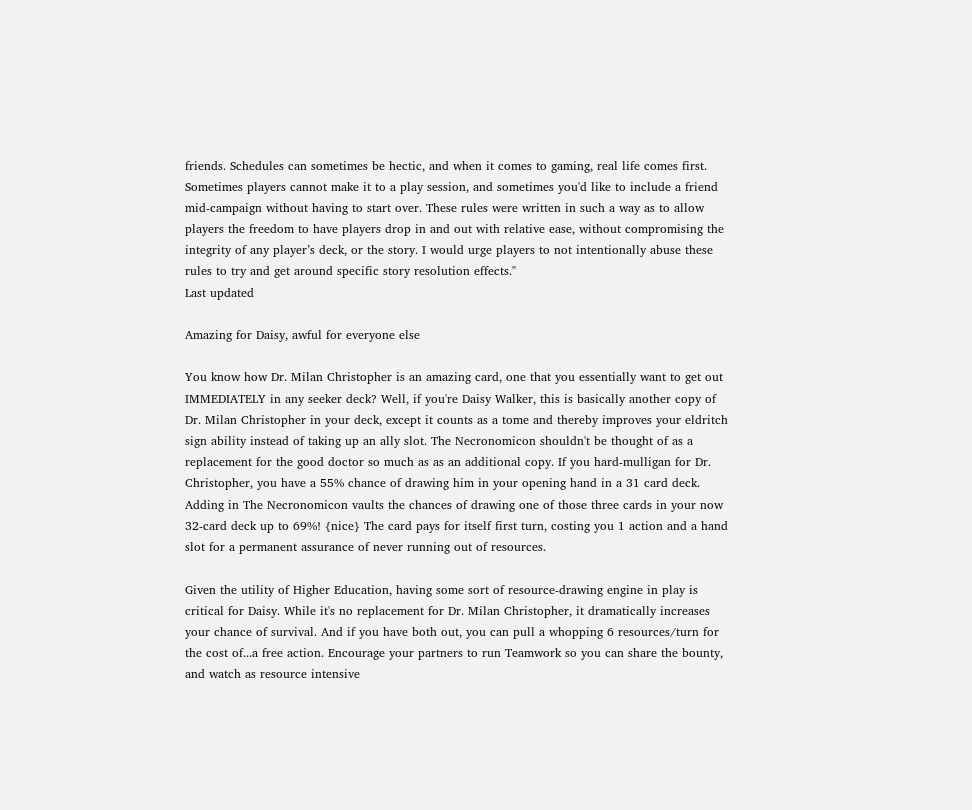friends. Schedules can sometimes be hectic, and when it comes to gaming, real life comes first. Sometimes players cannot make it to a play session, and sometimes you'd like to include a friend mid-campaign without having to start over. These rules were written in such a way as to allow players the freedom to have players drop in and out with relative ease, without compromising the integrity of any player’s deck, or the story. I would urge players to not intentionally abuse these rules to try and get around specific story resolution effects."
Last updated

Amazing for Daisy, awful for everyone else

You know how Dr. Milan Christopher is an amazing card, one that you essentially want to get out IMMEDIATELY in any seeker deck? Well, if you're Daisy Walker, this is basically another copy of Dr. Milan Christopher in your deck, except it counts as a tome and thereby improves your eldritch sign ability instead of taking up an ally slot. The Necronomicon shouldn't be thought of as a replacement for the good doctor so much as as an additional copy. If you hard-mulligan for Dr. Christopher, you have a 55% chance of drawing him in your opening hand in a 31 card deck. Adding in The Necronomicon vaults the chances of drawing one of those three cards in your now 32-card deck up to 69%! {nice} The card pays for itself first turn, costing you 1 action and a hand slot for a permanent assurance of never running out of resources.

Given the utility of Higher Education, having some sort of resource-drawing engine in play is critical for Daisy. While it's no replacement for Dr. Milan Christopher, it dramatically increases your chance of survival. And if you have both out, you can pull a whopping 6 resources/turn for the cost of...a free action. Encourage your partners to run Teamwork so you can share the bounty, and watch as resource intensive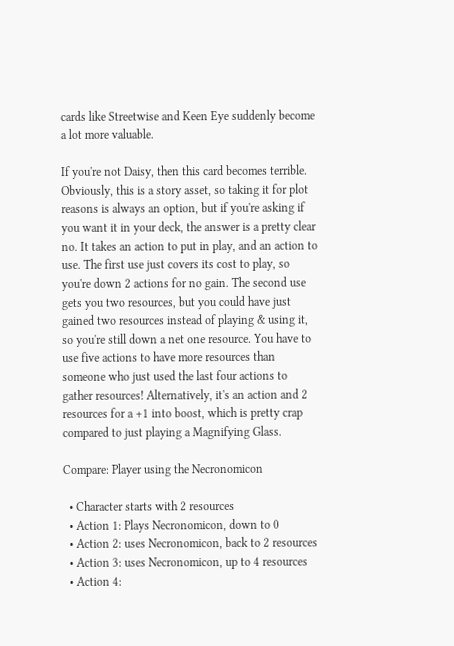cards like Streetwise and Keen Eye suddenly become a lot more valuable.

If you're not Daisy, then this card becomes terrible. Obviously, this is a story asset, so taking it for plot reasons is always an option, but if you're asking if you want it in your deck, the answer is a pretty clear no. It takes an action to put in play, and an action to use. The first use just covers its cost to play, so you're down 2 actions for no gain. The second use gets you two resources, but you could have just gained two resources instead of playing & using it, so you're still down a net one resource. You have to use five actions to have more resources than someone who just used the last four actions to gather resources! Alternatively, it's an action and 2 resources for a +1 into boost, which is pretty crap compared to just playing a Magnifying Glass.

Compare: Player using the Necronomicon

  • Character starts with 2 resources
  • Action 1: Plays Necronomicon, down to 0
  • Action 2: uses Necronomicon, back to 2 resources
  • Action 3: uses Necronomicon, up to 4 resources
  • Action 4: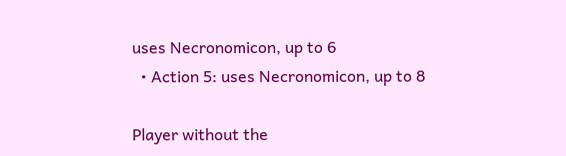uses Necronomicon, up to 6
  • Action 5: uses Necronomicon, up to 8

Player without the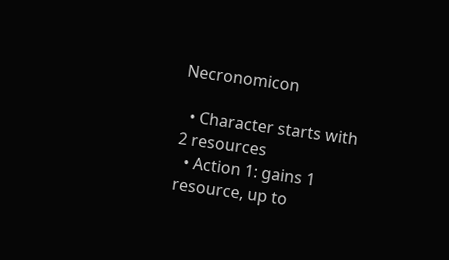Necronomicon

  • Character starts with 2 resources
  • Action 1: gains 1 resource, up to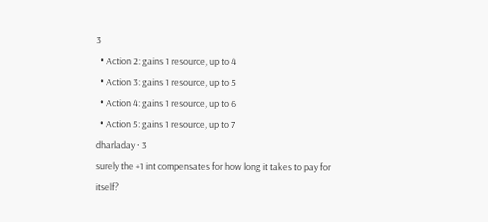3
  • Action 2: gains 1 resource, up to 4
  • Action 3: gains 1 resource, up to 5
  • Action 4: gains 1 resource, up to 6
  • Action 5: gains 1 resource, up to 7
dharladay · 3
surely the +1 int compensates for how long it takes to pay for itself?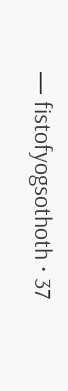— fistofyogsothoth · 37